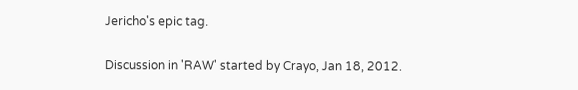Jericho's epic tag.

Discussion in 'RAW' started by Crayo, Jan 18, 2012.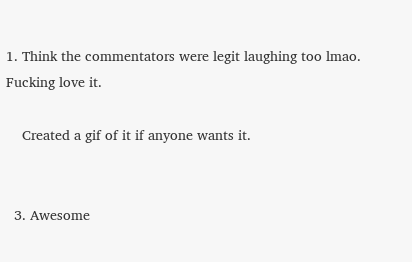1. Think the commentators were legit laughing too lmao. Fucking love it.

    Created a gif of it if anyone wants it.


  3. Awesome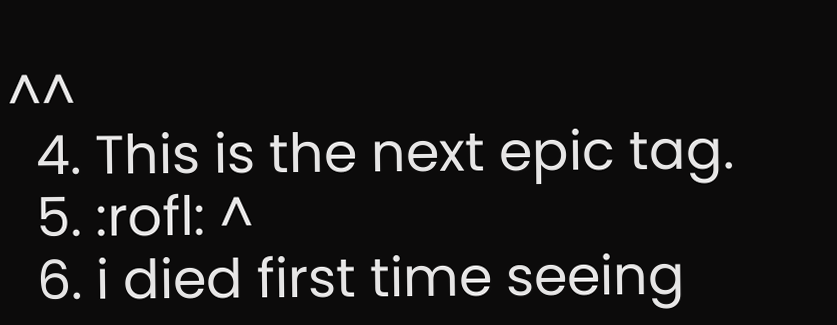^^
  4. This is the next epic tag.
  5. :rofl: ^
  6. i died first time seeing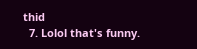thid
  7. Lolol that's funny.